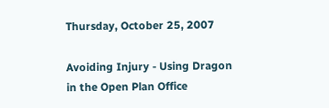Thursday, October 25, 2007

Avoiding Injury - Using Dragon in the Open Plan Office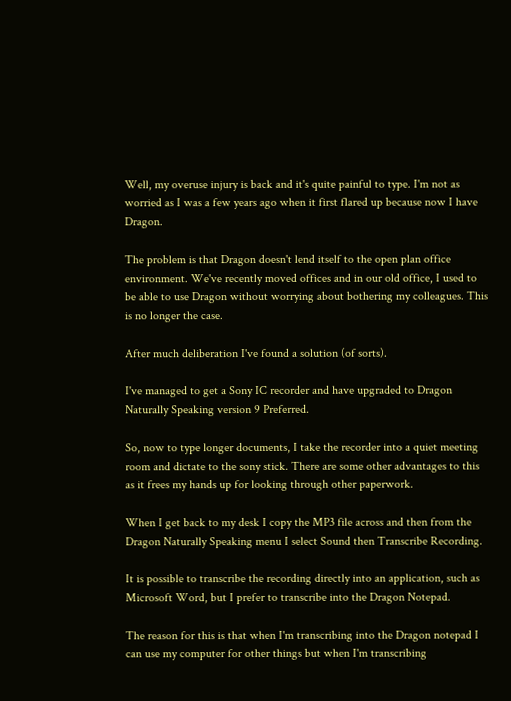Well, my overuse injury is back and it's quite painful to type. I'm not as worried as I was a few years ago when it first flared up because now I have Dragon.

The problem is that Dragon doesn't lend itself to the open plan office environment. We've recently moved offices and in our old office, I used to be able to use Dragon without worrying about bothering my colleagues. This is no longer the case.

After much deliberation I've found a solution (of sorts).

I've managed to get a Sony IC recorder and have upgraded to Dragon Naturally Speaking version 9 Preferred.

So, now to type longer documents, I take the recorder into a quiet meeting room and dictate to the sony stick. There are some other advantages to this as it frees my hands up for looking through other paperwork.

When I get back to my desk I copy the MP3 file across and then from the Dragon Naturally Speaking menu I select Sound then Transcribe Recording.

It is possible to transcribe the recording directly into an application, such as Microsoft Word, but I prefer to transcribe into the Dragon Notepad.

The reason for this is that when I'm transcribing into the Dragon notepad I can use my computer for other things but when I'm transcribing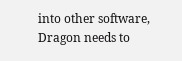into other software, Dragon needs to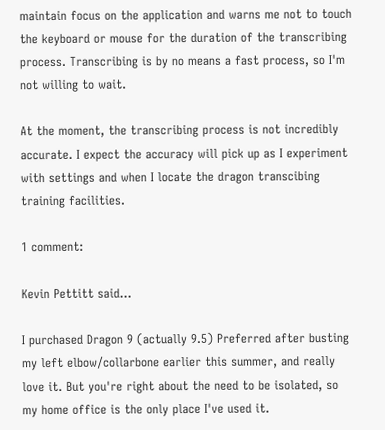maintain focus on the application and warns me not to touch the keyboard or mouse for the duration of the transcribing process. Transcribing is by no means a fast process, so I'm not willing to wait.

At the moment, the transcribing process is not incredibly accurate. I expect the accuracy will pick up as I experiment with settings and when I locate the dragon transcibing training facilities.

1 comment:

Kevin Pettitt said...

I purchased Dragon 9 (actually 9.5) Preferred after busting my left elbow/collarbone earlier this summer, and really love it. But you're right about the need to be isolated, so my home office is the only place I've used it.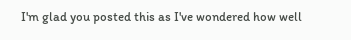I'm glad you posted this as I've wondered how well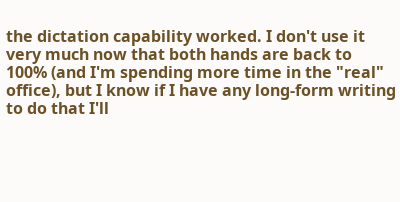the dictation capability worked. I don't use it very much now that both hands are back to 100% (and I'm spending more time in the "real" office), but I know if I have any long-form writing to do that I'll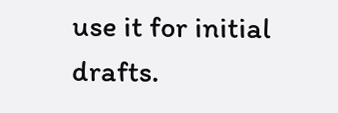use it for initial drafts.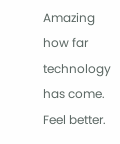Amazing how far technology has come. Feel better.